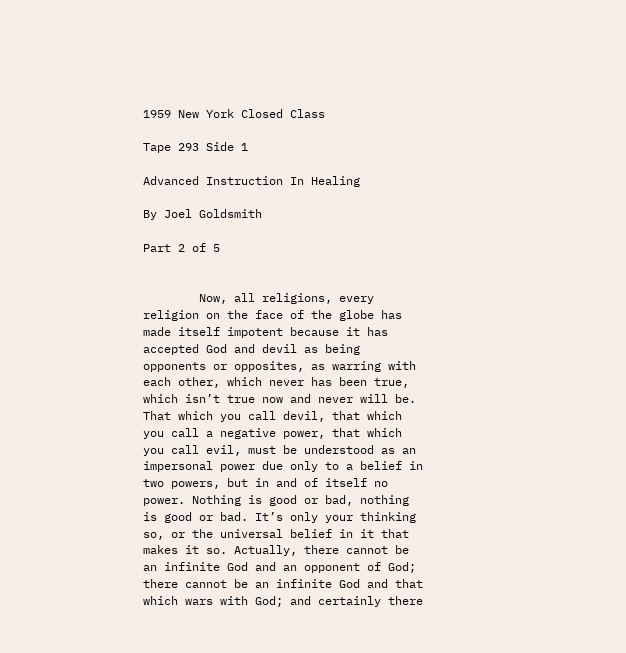1959 New York Closed Class

Tape 293 Side 1

Advanced Instruction In Healing

By Joel Goldsmith

Part 2 of 5


        Now, all religions, every religion on the face of the globe has made itself impotent because it has accepted God and devil as being opponents or opposites, as warring with each other, which never has been true, which isn’t true now and never will be. That which you call devil, that which you call a negative power, that which you call evil, must be understood as an impersonal power due only to a belief in two powers, but in and of itself no power. Nothing is good or bad, nothing is good or bad. It’s only your thinking so, or the universal belief in it that makes it so. Actually, there cannot be an infinite God and an opponent of God; there cannot be an infinite God and that which wars with God; and certainly there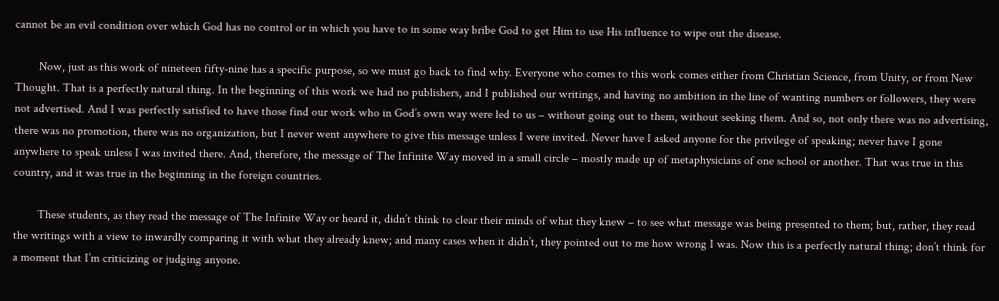cannot be an evil condition over which God has no control or in which you have to in some way bribe God to get Him to use His influence to wipe out the disease.

        Now, just as this work of nineteen fifty-nine has a specific purpose, so we must go back to find why. Everyone who comes to this work comes either from Christian Science, from Unity, or from New Thought. That is a perfectly natural thing. In the beginning of this work we had no publishers, and I published our writings, and having no ambition in the line of wanting numbers or followers, they were not advertised. And I was perfectly satisfied to have those find our work who in God’s own way were led to us – without going out to them, without seeking them. And so, not only there was no advertising, there was no promotion, there was no organization, but I never went anywhere to give this message unless I were invited. Never have I asked anyone for the privilege of speaking; never have I gone anywhere to speak unless I was invited there. And, therefore, the message of The Infinite Way moved in a small circle – mostly made up of metaphysicians of one school or another. That was true in this country, and it was true in the beginning in the foreign countries.

        These students, as they read the message of The Infinite Way or heard it, didn’t think to clear their minds of what they knew – to see what message was being presented to them; but, rather, they read the writings with a view to inwardly comparing it with what they already knew; and many cases when it didn’t, they pointed out to me how wrong I was. Now this is a perfectly natural thing; don’t think for a moment that I’m criticizing or judging anyone.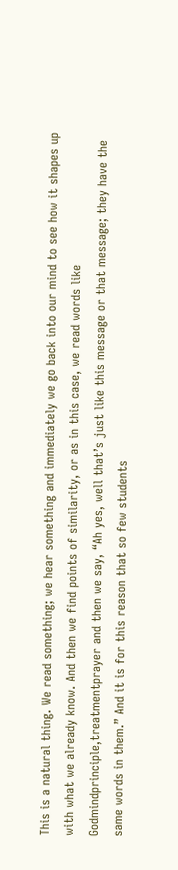This is a natural thing. We read something; we hear something and immediately we go back into our mind to see how it shapes up with what we already know. And then we find points of similarity, or as in this case, we read words like Godmindprinciple,treatmentprayer and then we say, “Ah yes, well that’s just like this message or that message; they have the same words in them.” And it is for this reason that so few students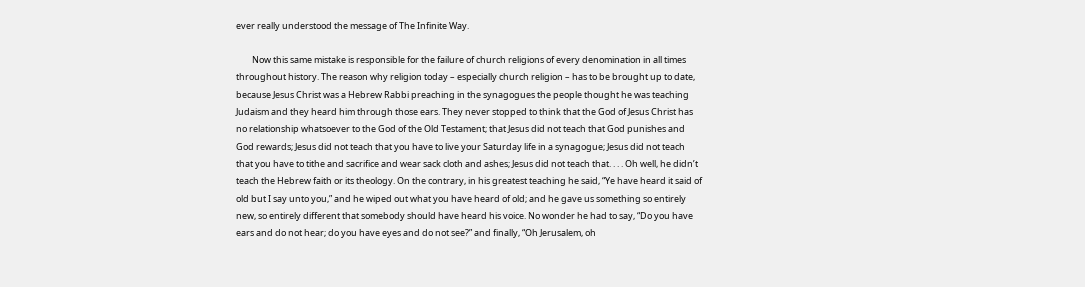ever really understood the message of The Infinite Way.

        Now this same mistake is responsible for the failure of church religions of every denomination in all times throughout history. The reason why religion today – especially church religion – has to be brought up to date, because Jesus Christ was a Hebrew Rabbi preaching in the synagogues the people thought he was teaching Judaism and they heard him through those ears. They never stopped to think that the God of Jesus Christ has no relationship whatsoever to the God of the Old Testament; that Jesus did not teach that God punishes and God rewards; Jesus did not teach that you have to live your Saturday life in a synagogue; Jesus did not teach that you have to tithe and sacrifice and wear sack cloth and ashes; Jesus did not teach that. . . . Oh well, he didn’t teach the Hebrew faith or its theology. On the contrary, in his greatest teaching he said, “Ye have heard it said of old but I say unto you,” and he wiped out what you have heard of old; and he gave us something so entirely new, so entirely different that somebody should have heard his voice. No wonder he had to say, “Do you have ears and do not hear; do you have eyes and do not see?” and finally, “Oh Jerusalem, oh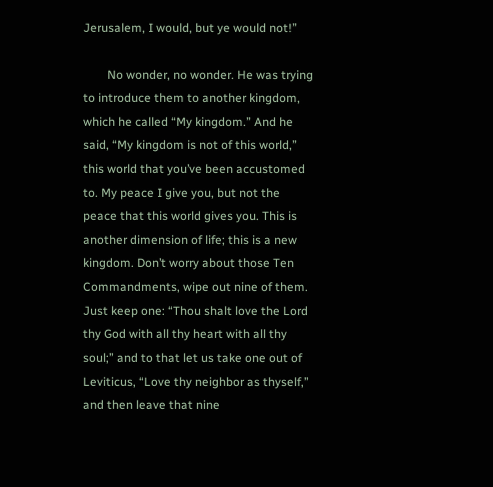Jerusalem, I would, but ye would not!”

        No wonder, no wonder. He was trying to introduce them to another kingdom, which he called “My kingdom.” And he said, “My kingdom is not of this world,” this world that you’ve been accustomed to. My peace I give you, but not the peace that this world gives you. This is another dimension of life; this is a new kingdom. Don’t worry about those Ten Commandments, wipe out nine of them. Just keep one: “Thou shalt love the Lord thy God with all thy heart with all thy soul;” and to that let us take one out of Leviticus, “Love thy neighbor as thyself,” and then leave that nine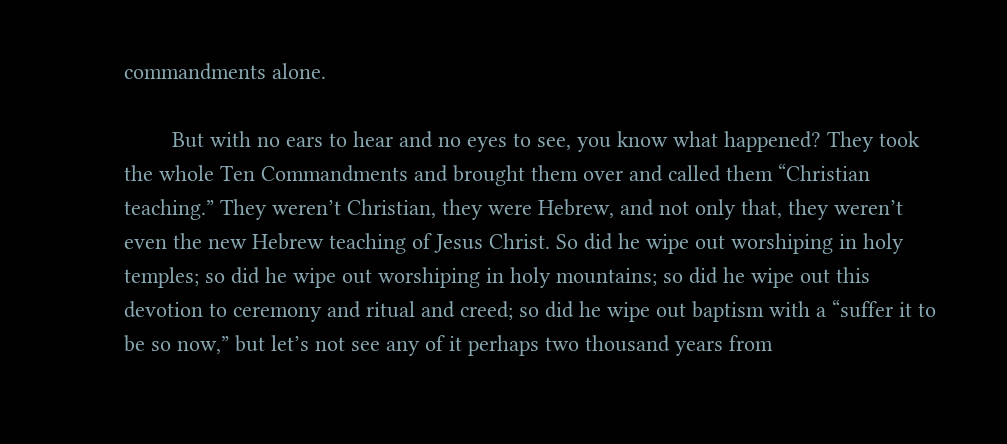commandments alone.

        But with no ears to hear and no eyes to see, you know what happened? They took the whole Ten Commandments and brought them over and called them “Christian teaching.” They weren’t Christian, they were Hebrew, and not only that, they weren’t even the new Hebrew teaching of Jesus Christ. So did he wipe out worshiping in holy temples; so did he wipe out worshiping in holy mountains; so did he wipe out this devotion to ceremony and ritual and creed; so did he wipe out baptism with a “suffer it to be so now,” but let’s not see any of it perhaps two thousand years from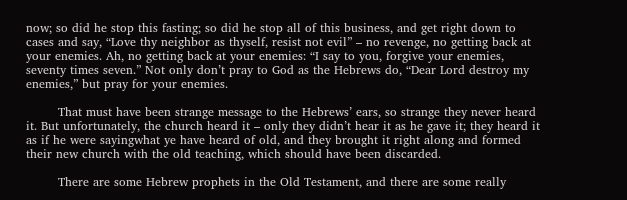now; so did he stop this fasting; so did he stop all of this business, and get right down to cases and say, “Love thy neighbor as thyself, resist not evil” – no revenge, no getting back at your enemies. Ah, no getting back at your enemies: “I say to you, forgive your enemies, seventy times seven.” Not only don’t pray to God as the Hebrews do, “Dear Lord destroy my enemies,” but pray for your enemies.

        That must have been strange message to the Hebrews’ ears, so strange they never heard it. But unfortunately, the church heard it – only they didn’t hear it as he gave it; they heard it as if he were sayingwhat ye have heard of old, and they brought it right along and formed their new church with the old teaching, which should have been discarded.

        There are some Hebrew prophets in the Old Testament, and there are some really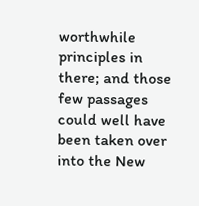worthwhile principles in there; and those few passages could well have been taken over into the New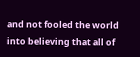and not fooled the world into believing that all of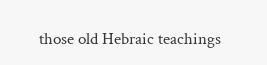those old Hebraic teachings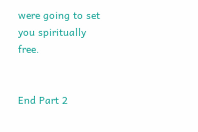were going to set you spiritually free.


End Part 2